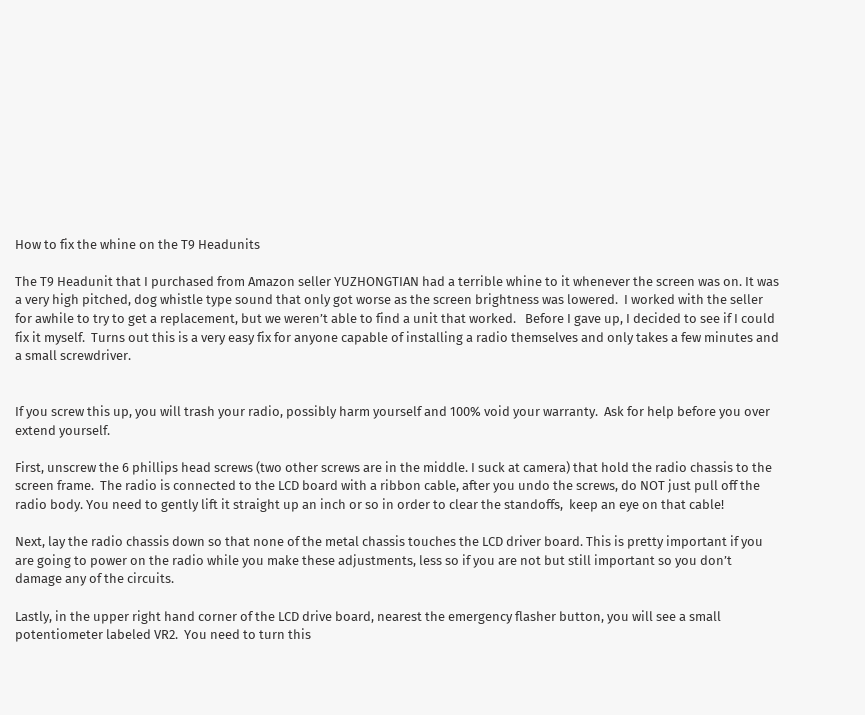How to fix the whine on the T9 Headunits

The T9 Headunit that I purchased from Amazon seller YUZHONGTIAN had a terrible whine to it whenever the screen was on. It was a very high pitched, dog whistle type sound that only got worse as the screen brightness was lowered.  I worked with the seller for awhile to try to get a replacement, but we weren’t able to find a unit that worked.   Before I gave up, I decided to see if I could fix it myself.  Turns out this is a very easy fix for anyone capable of installing a radio themselves and only takes a few minutes and a small screwdriver.


If you screw this up, you will trash your radio, possibly harm yourself and 100% void your warranty.  Ask for help before you over extend yourself.

First, unscrew the 6 phillips head screws (two other screws are in the middle. I suck at camera) that hold the radio chassis to the screen frame.  The radio is connected to the LCD board with a ribbon cable, after you undo the screws, do NOT just pull off the radio body. You need to gently lift it straight up an inch or so in order to clear the standoffs,  keep an eye on that cable!

Next, lay the radio chassis down so that none of the metal chassis touches the LCD driver board. This is pretty important if you are going to power on the radio while you make these adjustments, less so if you are not but still important so you don’t damage any of the circuits.

Lastly, in the upper right hand corner of the LCD drive board, nearest the emergency flasher button, you will see a small potentiometer labeled VR2.  You need to turn this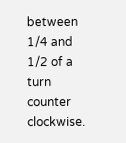between 1/4 and 1/2 of a turn counter clockwise.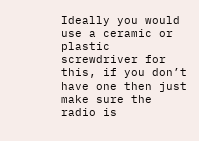Ideally you would use a ceramic or plastic screwdriver for this, if you don’t have one then just make sure the radio is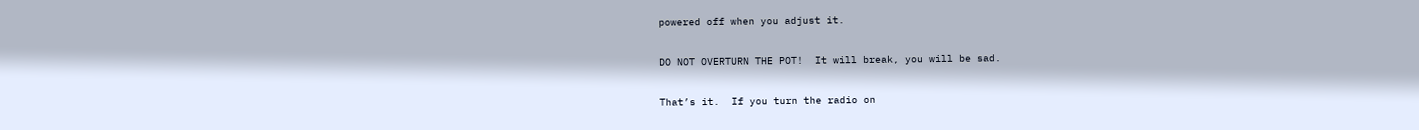powered off when you adjust it.

DO NOT OVERTURN THE POT!  It will break, you will be sad.

That’s it.  If you turn the radio on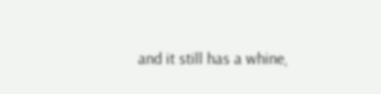and it still has a whine,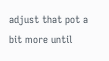adjust that pot a bit more until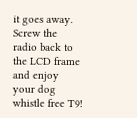it goes away.  Screw the radio back to the LCD frame and enjoy your dog whistle free T9!